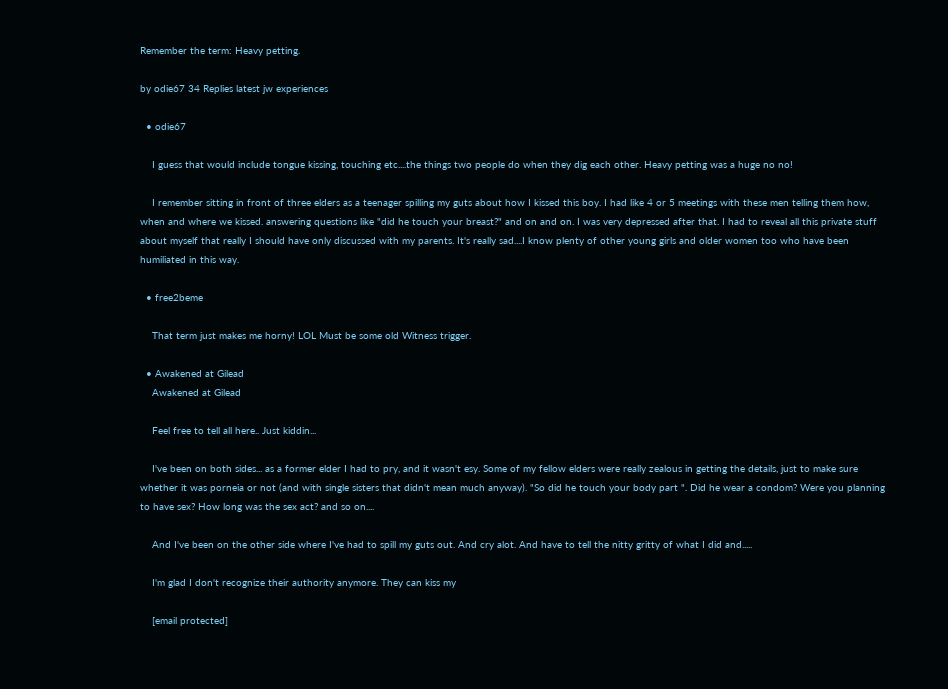Remember the term: Heavy petting.

by odie67 34 Replies latest jw experiences

  • odie67

    I guess that would include tongue kissing, touching etc....the things two people do when they dig each other. Heavy petting was a huge no no!

    I remember sitting in front of three elders as a teenager spilling my guts about how I kissed this boy. I had like 4 or 5 meetings with these men telling them how, when and where we kissed. answering questions like "did he touch your breast?" and on and on. I was very depressed after that. I had to reveal all this private stuff about myself that really I should have only discussed with my parents. It's really sad....I know plenty of other young girls and older women too who have been humiliated in this way.

  • free2beme

    That term just makes me horny! LOL Must be some old Witness trigger.

  • Awakened at Gilead
    Awakened at Gilead

    Feel free to tell all here.. Just kiddin...

    I've been on both sides... as a former elder I had to pry, and it wasn't esy. Some of my fellow elders were really zealous in getting the details, just to make sure whether it was porneia or not (and with single sisters that didn't mean much anyway). "So did he touch your body part ". Did he wear a condom? Were you planning to have sex? How long was the sex act? and so on....

    And I've been on the other side where I've had to spill my guts out. And cry alot. And have to tell the nitty gritty of what I did and.....

    I'm glad I don't recognize their authority anymore. They can kiss my

    [email protected]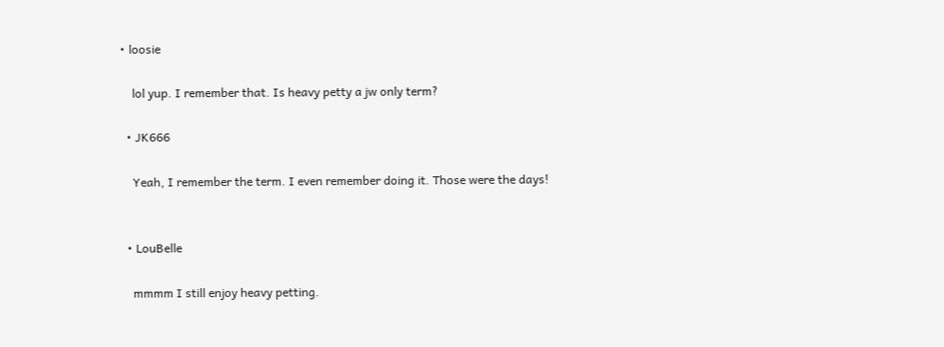• loosie

    lol yup. I remember that. Is heavy petty a jw only term?

  • JK666

    Yeah, I remember the term. I even remember doing it. Those were the days!


  • LouBelle

    mmmm I still enjoy heavy petting.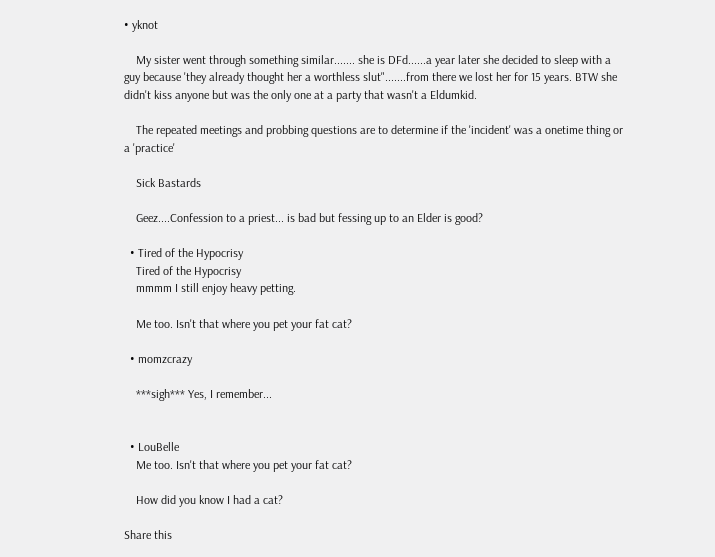• yknot

    My sister went through something similar....... she is DFd......a year later she decided to sleep with a guy because 'they already thought her a worthless slut".......from there we lost her for 15 years. BTW she didn't kiss anyone but was the only one at a party that wasn't a Eldumkid.

    The repeated meetings and probbing questions are to determine if the 'incident' was a onetime thing or a 'practice'

    Sick Bastards

    Geez....Confession to a priest... is bad but fessing up to an Elder is good?

  • Tired of the Hypocrisy
    Tired of the Hypocrisy
    mmmm I still enjoy heavy petting.

    Me too. Isn't that where you pet your fat cat?

  • momzcrazy

    ***sigh*** Yes, I remember...


  • LouBelle
    Me too. Isn't that where you pet your fat cat?

    How did you know I had a cat?

Share this